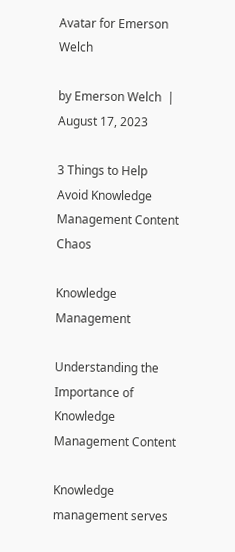Avatar for Emerson Welch

by Emerson Welch  |  August 17, 2023

3 Things to Help Avoid Knowledge Management Content Chaos

Knowledge Management

Understanding the Importance of Knowledge Management Content

Knowledge management serves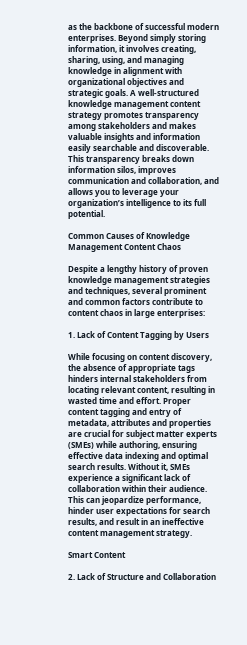as the backbone of successful modern enterprises. Beyond simply storing information, it involves creating, sharing, using, and managing knowledge in alignment with organizational objectives and strategic goals. A well-structured knowledge management content strategy promotes transparency among stakeholders and makes valuable insights and information easily searchable and discoverable. This transparency breaks down information silos, improves communication and collaboration, and allows you to leverage your organization’s intelligence to its full potential.

Common Causes of Knowledge Management Content Chaos

Despite a lengthy history of proven knowledge management strategies and techniques, several prominent and common factors contribute to content chaos in large enterprises:

1. Lack of Content Tagging by Users

While focusing on content discovery, the absence of appropriate tags hinders internal stakeholders from locating relevant content, resulting in wasted time and effort. Proper content tagging and entry of metadata, attributes and properties are crucial for subject matter experts (SMEs) while authoring, ensuring effective data indexing and optimal search results. Without it, SMEs experience a significant lack of collaboration within their audience. This can jeopardize performance, hinder user expectations for search results, and result in an ineffective content management strategy.

Smart Content

2. Lack of Structure and Collaboration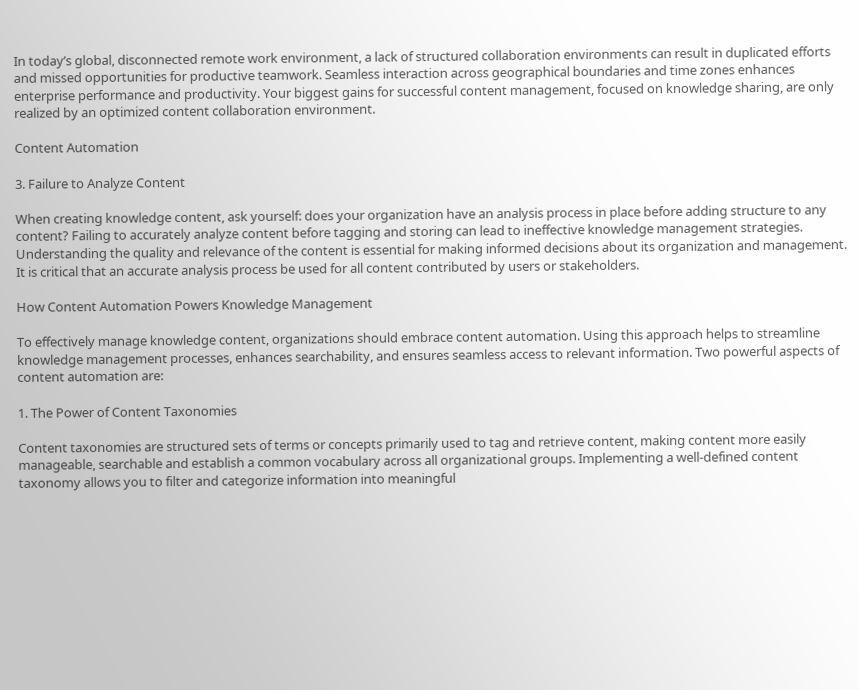In today’s global, disconnected remote work environment, a lack of structured collaboration environments can result in duplicated efforts and missed opportunities for productive teamwork. Seamless interaction across geographical boundaries and time zones enhances enterprise performance and productivity. Your biggest gains for successful content management, focused on knowledge sharing, are only realized by an optimized content collaboration environment.

Content Automation

3. Failure to Analyze Content

When creating knowledge content, ask yourself: does your organization have an analysis process in place before adding structure to any content? Failing to accurately analyze content before tagging and storing can lead to ineffective knowledge management strategies. Understanding the quality and relevance of the content is essential for making informed decisions about its organization and management. It is critical that an accurate analysis process be used for all content contributed by users or stakeholders.

How Content Automation Powers Knowledge Management

To effectively manage knowledge content, organizations should embrace content automation. Using this approach helps to streamline knowledge management processes, enhances searchability, and ensures seamless access to relevant information. Two powerful aspects of content automation are:

1. The Power of Content Taxonomies

Content taxonomies are structured sets of terms or concepts primarily used to tag and retrieve content, making content more easily manageable, searchable and establish a common vocabulary across all organizational groups. Implementing a well-defined content taxonomy allows you to filter and categorize information into meaningful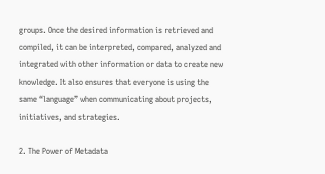groups. Once the desired information is retrieved and compiled, it can be interpreted, compared, analyzed and integrated with other information or data to create new knowledge. It also ensures that everyone is using the same “language” when communicating about projects, initiatives, and strategies.

2. The Power of Metadata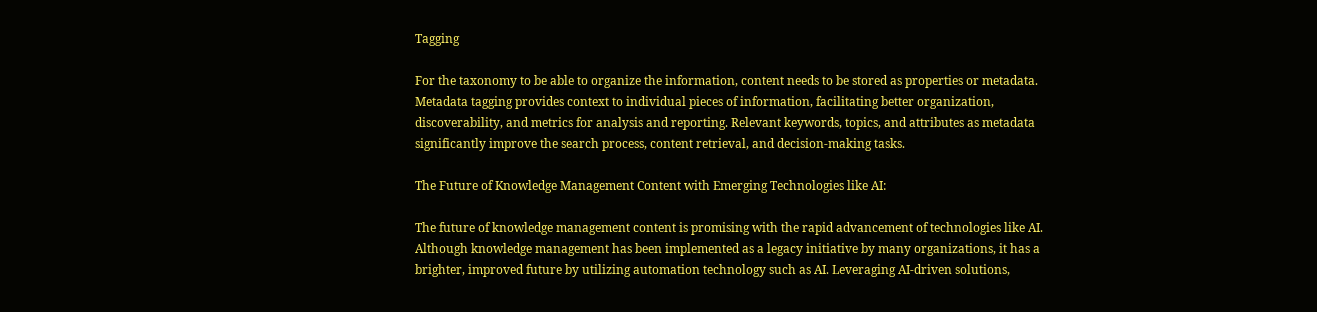Tagging

For the taxonomy to be able to organize the information, content needs to be stored as properties or metadata. Metadata tagging provides context to individual pieces of information, facilitating better organization, discoverability, and metrics for analysis and reporting. Relevant keywords, topics, and attributes as metadata significantly improve the search process, content retrieval, and decision-making tasks.

The Future of Knowledge Management Content with Emerging Technologies like AI:

The future of knowledge management content is promising with the rapid advancement of technologies like AI. Although knowledge management has been implemented as a legacy initiative by many organizations, it has a brighter, improved future by utilizing automation technology such as AI. Leveraging AI-driven solutions,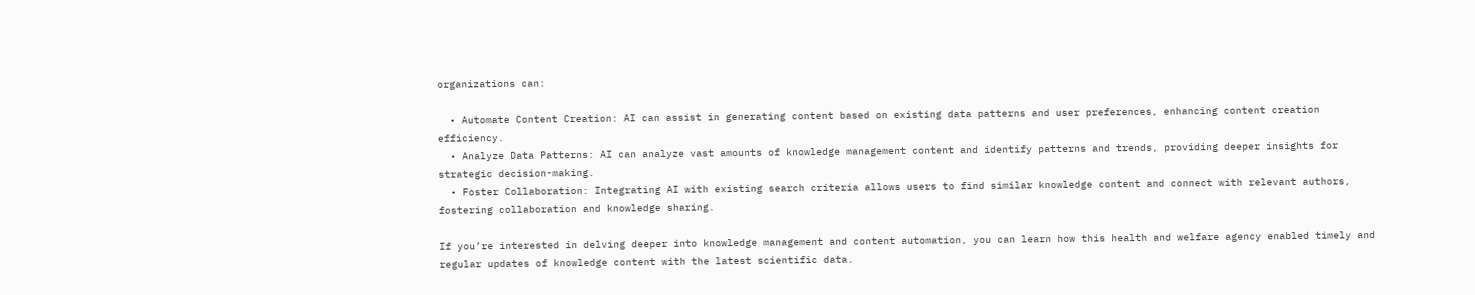organizations can:

  • Automate Content Creation: AI can assist in generating content based on existing data patterns and user preferences, enhancing content creation efficiency.
  • Analyze Data Patterns: AI can analyze vast amounts of knowledge management content and identify patterns and trends, providing deeper insights for strategic decision-making.
  • Foster Collaboration: Integrating AI with existing search criteria allows users to find similar knowledge content and connect with relevant authors, fostering collaboration and knowledge sharing.

If you’re interested in delving deeper into knowledge management and content automation, you can learn how this health and welfare agency enabled timely and regular updates of knowledge content with the latest scientific data.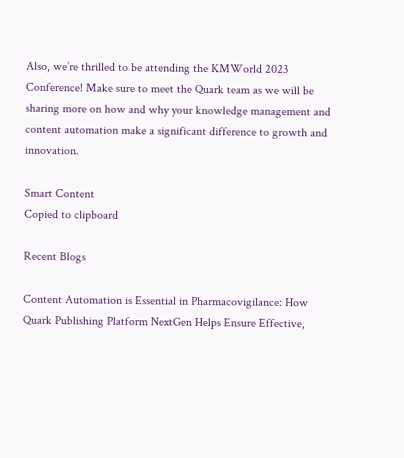Also, we’re thrilled to be attending the KMWorld 2023 Conference! Make sure to meet the Quark team as we will be sharing more on how and why your knowledge management and content automation make a significant difference to growth and innovation.

Smart Content
Copied to clipboard

Recent Blogs

Content Automation is Essential in Pharmacovigilance: How Quark Publishing Platform NextGen Helps Ensure Effective,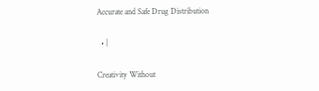Accurate and Safe Drug Distribution

  • |

Creativity Without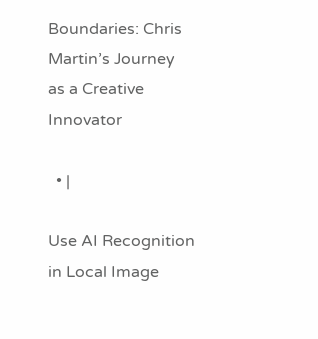Boundaries: Chris Martin’s Journey as a Creative Innovator

  • |

Use AI Recognition in Local Image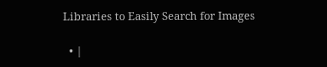Libraries to Easily Search for Images

  • |